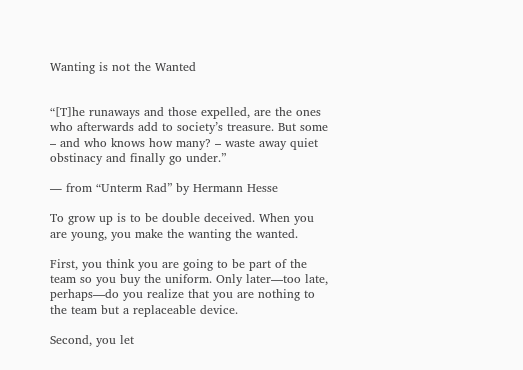Wanting is not the Wanted


“[T]he runaways and those expelled, are the ones who afterwards add to society’s treasure. But some – and who knows how many? – waste away quiet obstinacy and finally go under.”

― from “Unterm Rad” by Hermann Hesse

To grow up is to be double deceived. When you are young, you make the wanting the wanted.

First, you think you are going to be part of the team so you buy the uniform. Only later—too late, perhaps—do you realize that you are nothing to the team but a replaceable device.

Second, you let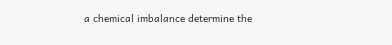a chemical imbalance determine the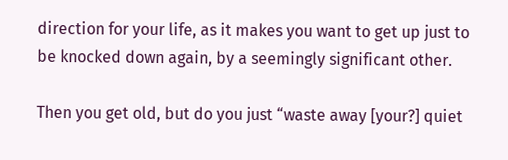direction for your life, as it makes you want to get up just to be knocked down again, by a seemingly significant other.

Then you get old, but do you just “waste away [your?] quiet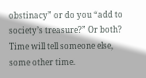obstinacy” or do you “add to society’s treasure?” Or both? Time will tell someone else, some other time.